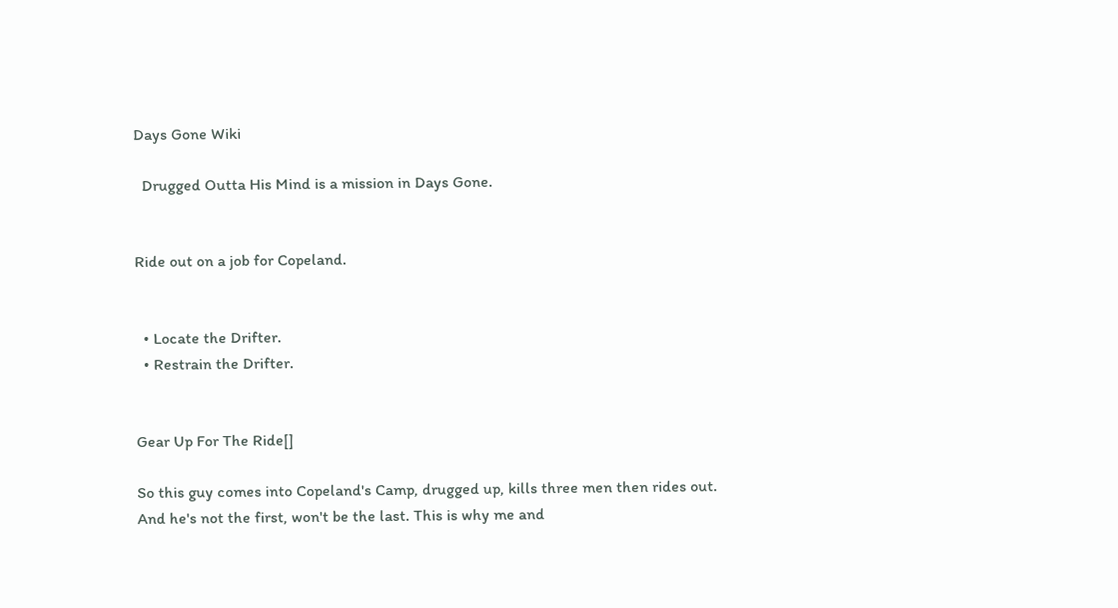Days Gone Wiki

  Drugged Outta His Mind is a mission in Days Gone.


Ride out on a job for Copeland.


  • Locate the Drifter.
  • Restrain the Drifter.


Gear Up For The Ride[]

So this guy comes into Copeland's Camp, drugged up, kills three men then rides out. And he's not the first, won't be the last. This is why me and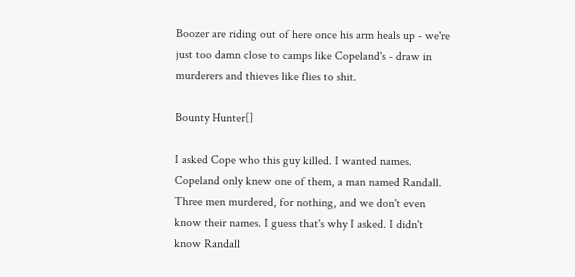Boozer are riding out of here once his arm heals up - we're just too damn close to camps like Copeland's - draw in murderers and thieves like flies to shit.

Bounty Hunter[]

I asked Cope who this guy killed. I wanted names. Copeland only knew one of them, a man named Randall. Three men murdered, for nothing, and we don't even know their names. I guess that's why I asked. I didn't know Randall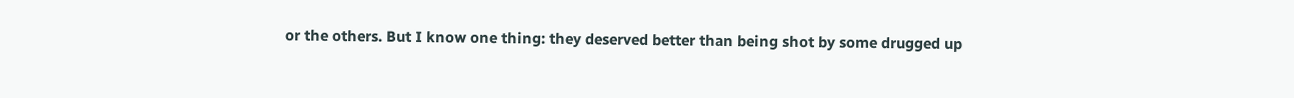or the others. But I know one thing: they deserved better than being shot by some drugged up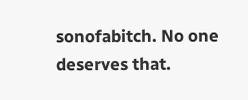sonofabitch. No one deserves that.